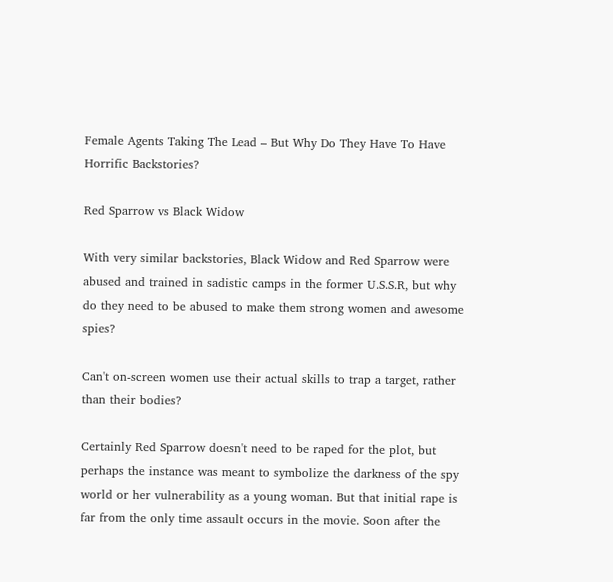Female Agents Taking The Lead – But Why Do They Have To Have Horrific Backstories?

Red Sparrow vs Black Widow

With very similar backstories, Black Widow and Red Sparrow were abused and trained in sadistic camps in the former U.S.S.R, but why do they need to be abused to make them strong women and awesome spies?

Can't on-screen women use their actual skills to trap a target, rather than their bodies?

Certainly Red Sparrow doesn't need to be raped for the plot, but perhaps the instance was meant to symbolize the darkness of the spy world or her vulnerability as a young woman. But that initial rape is far from the only time assault occurs in the movie. Soon after the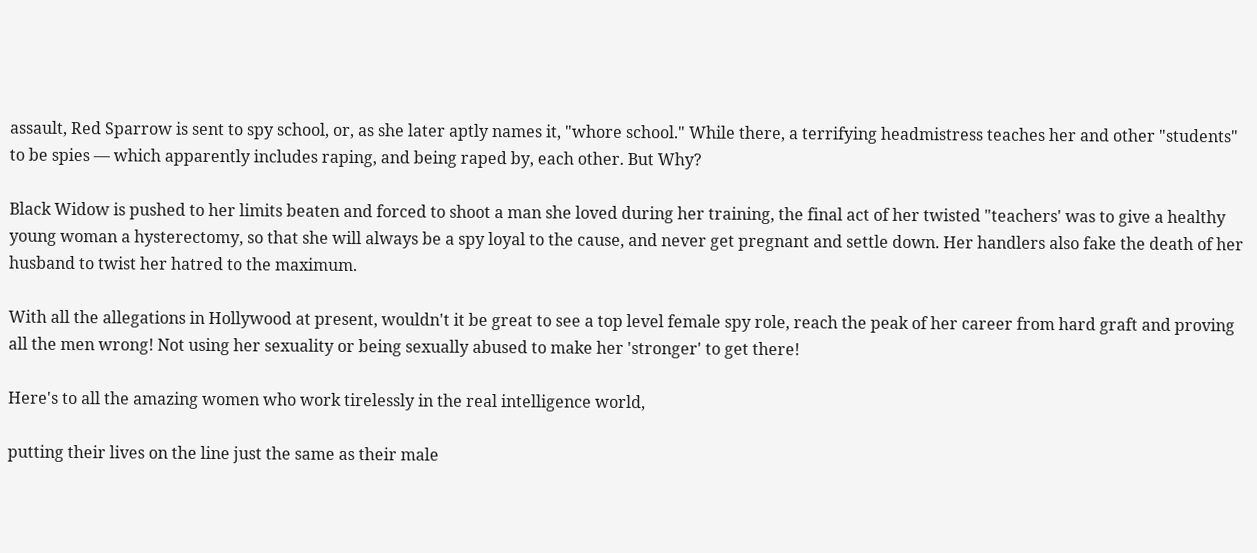assault, Red Sparrow is sent to spy school, or, as she later aptly names it, "whore school." While there, a terrifying headmistress teaches her and other "students" to be spies — which apparently includes raping, and being raped by, each other. But Why?

Black Widow is pushed to her limits beaten and forced to shoot a man she loved during her training, the final act of her twisted "teachers' was to give a healthy young woman a hysterectomy, so that she will always be a spy loyal to the cause, and never get pregnant and settle down. Her handlers also fake the death of her husband to twist her hatred to the maximum.

With all the allegations in Hollywood at present, wouldn't it be great to see a top level female spy role, reach the peak of her career from hard graft and proving all the men wrong! Not using her sexuality or being sexually abused to make her 'stronger' to get there!

Here's to all the amazing women who work tirelessly in the real intelligence world,

putting their lives on the line just the same as their male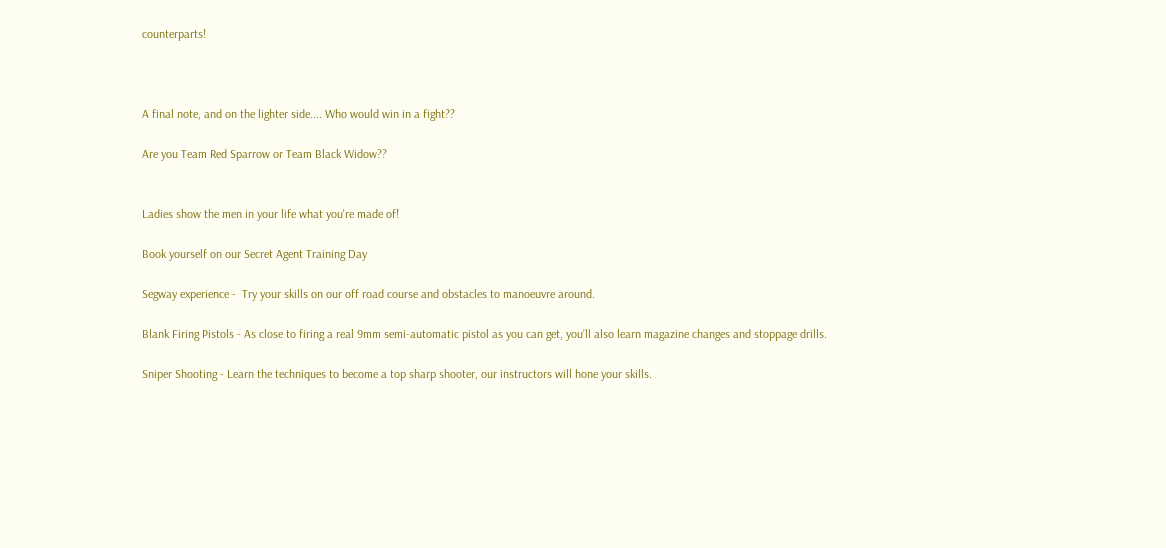counterparts!



A final note, and on the lighter side.... Who would win in a fight??

Are you Team Red Sparrow or Team Black Widow??


Ladies show the men in your life what you're made of!

Book yourself on our Secret Agent Training Day

Segway experience -  Try your skills on our off road course and obstacles to manoeuvre around.

Blank Firing Pistols - As close to firing a real 9mm semi-automatic pistol as you can get, you’ll also learn magazine changes and stoppage drills.

Sniper Shooting - Learn the techniques to become a top sharp shooter, our instructors will hone your skills.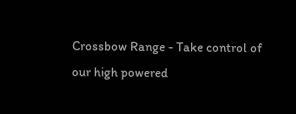Crossbow Range - Take control of our high powered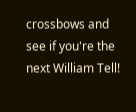crossbows and see if you're the next William Tell!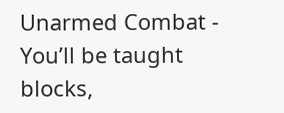Unarmed Combat - You’ll be taught blocks,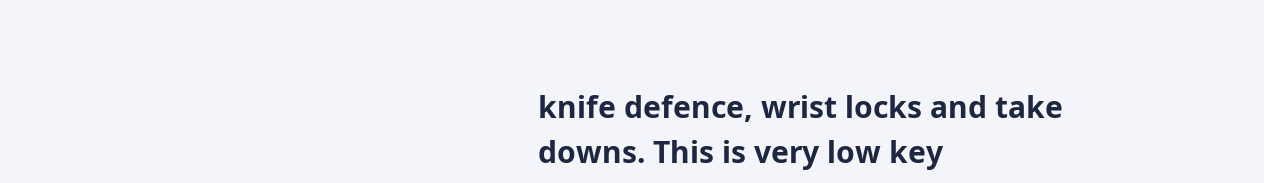knife defence, wrist locks and take downs. This is very low key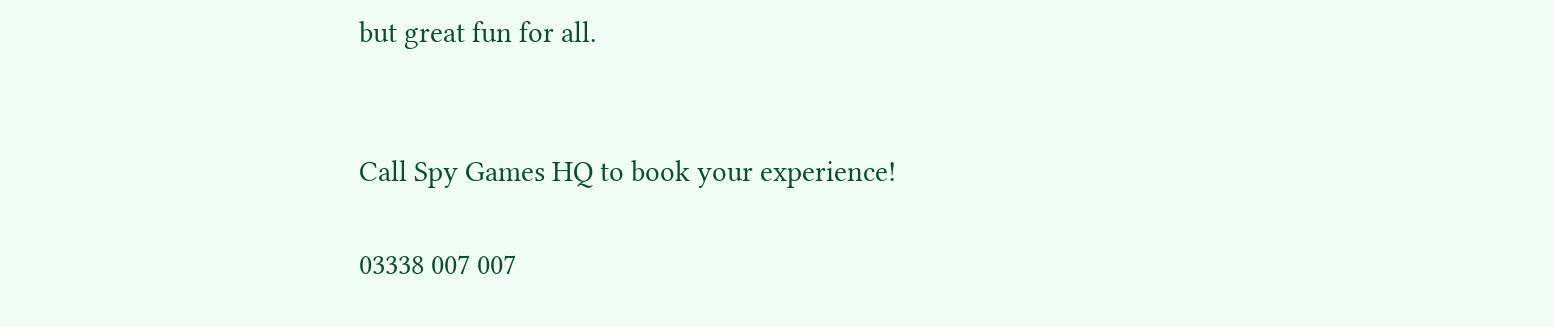but great fun for all.


Call Spy Games HQ to book your experience!

03338 007 007